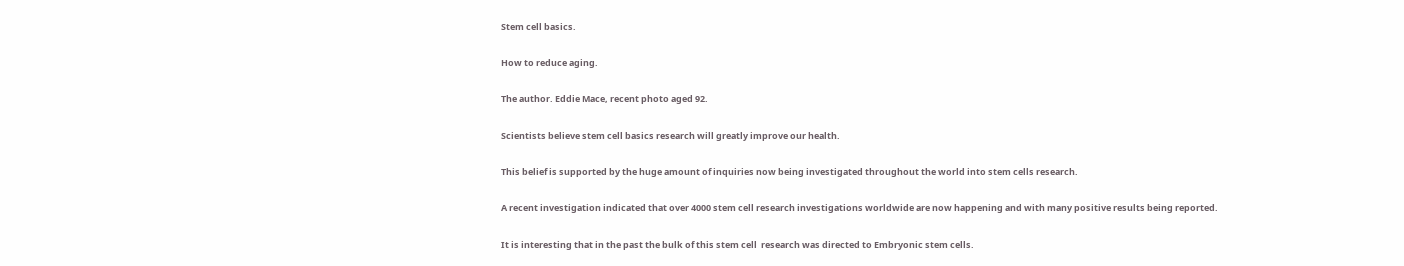Stem cell basics.

How to reduce aging.

The author. Eddie Mace, recent photo aged 92.

Scientists believe stem cell basics research will greatly improve our health.

This belief is supported by the huge amount of inquiries now being investigated throughout the world into stem cells research.

A recent investigation indicated that over 4000 stem cell research investigations worldwide are now happening and with many positive results being reported.

It is interesting that in the past the bulk of this stem cell  research was directed to Embryonic stem cells.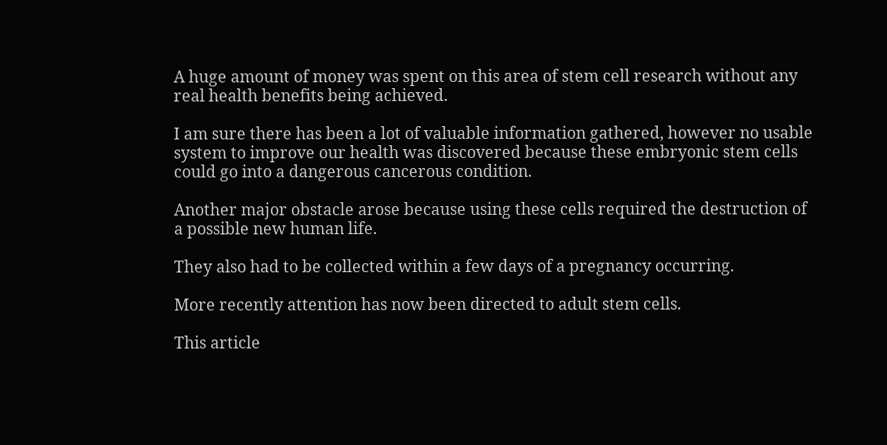A huge amount of money was spent on this area of stem cell research without any real health benefits being achieved.

I am sure there has been a lot of valuable information gathered, however no usable system to improve our health was discovered because these embryonic stem cells could go into a dangerous cancerous condition.

Another major obstacle arose because using these cells required the destruction of a possible new human life.

They also had to be collected within a few days of a pregnancy occurring.

More recently attention has now been directed to adult stem cells.

This article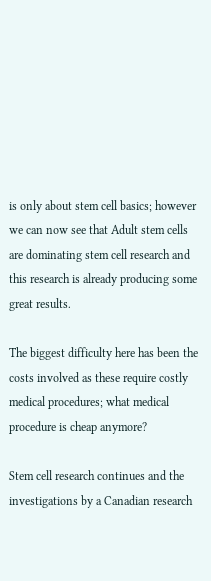is only about stem cell basics; however we can now see that Adult stem cells are dominating stem cell research and this research is already producing some great results.

The biggest difficulty here has been the costs involved as these require costly medical procedures; what medical procedure is cheap anymore?

Stem cell research continues and the investigations by a Canadian research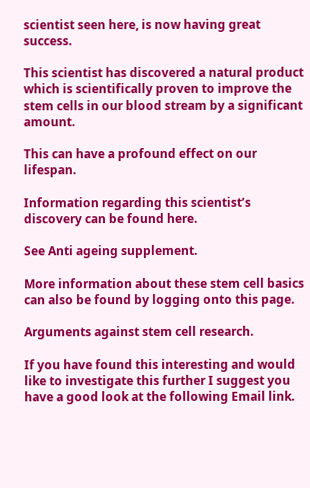scientist seen here, is now having great success.

This scientist has discovered a natural product which is scientifically proven to improve the stem cells in our blood stream by a significant amount.

This can have a profound effect on our lifespan.

Information regarding this scientist’s discovery can be found here.

See Anti ageing supplement.

More information about these stem cell basics can also be found by logging onto this page.

Arguments against stem cell research.

If you have found this interesting and would like to investigate this further I suggest you have a good look at the following Email link.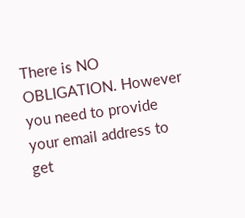There is NO OBLIGATION. However you need to provide your email address to get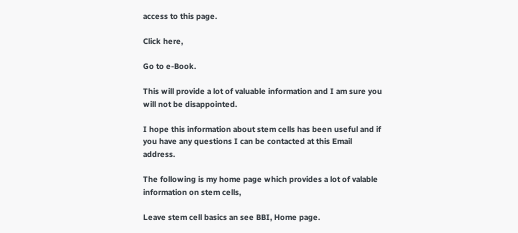access to this page.

Click here,

Go to e-Book.

This will provide a lot of valuable information and I am sure you will not be disappointed.

I hope this information about stem cells has been useful and if you have any questions I can be contacted at this Email address.

The following is my home page which provides a lot of valable information on stem cells,

Leave stem cell basics an see BBI, Home page.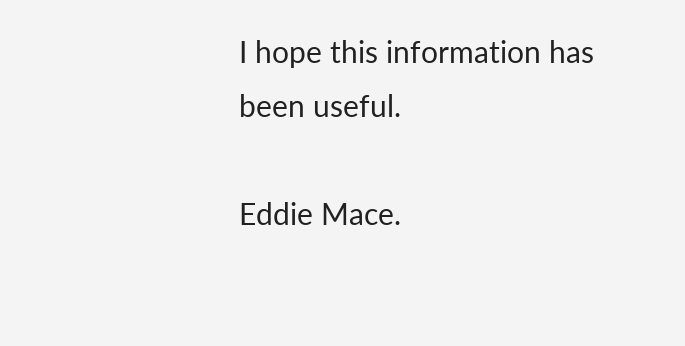I hope this information has been useful.

Eddie Mace.